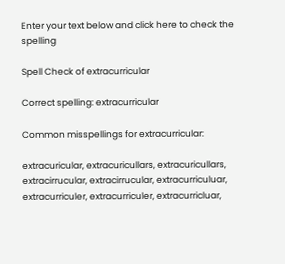Enter your text below and click here to check the spelling

Spell Check of extracurricular

Correct spelling: extracurricular

Common misspellings for extracurricular:

extracuricular, extracuricullars, extracuricullars, extracirrucular, extracirrucular, extracurriculuar, extracurriculer, extracurriculer, extracurricluar,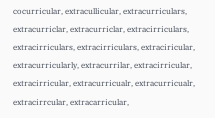cocurricular, extracullicular, extracurriculars, extracurriclar, extracurriclar, extracirriculars, extracirriculars, extracirriculars, extraciricular, extracurricularly, extracurrilar, extracirricular, extracirricular, extracurricualr, extracurricualr, extracirrcular, extracarricular,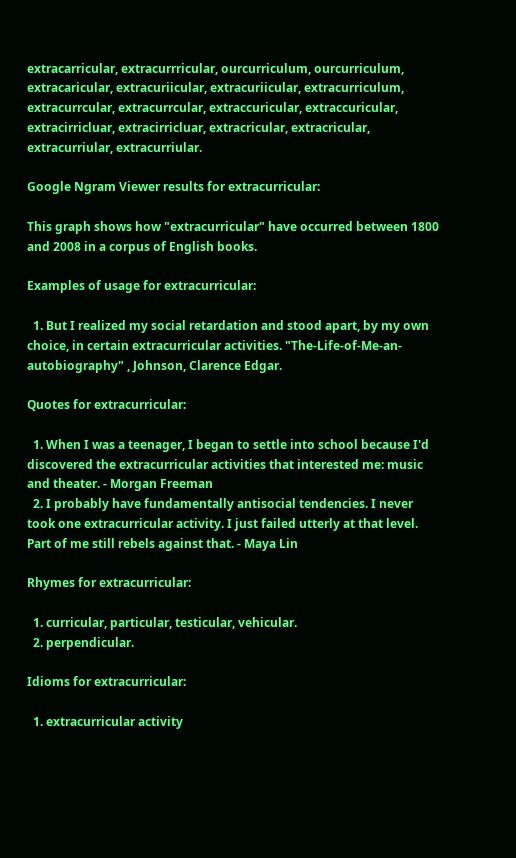extracarricular, extracurrricular, ourcurriculum, ourcurriculum, extracaricular, extracuriicular, extracuriicular, extracurriculum, extracurrcular, extracurrcular, extraccuricular, extraccuricular, extracirricluar, extracirricluar, extracricular, extracricular, extracurriular, extracurriular.

Google Ngram Viewer results for extracurricular:

This graph shows how "extracurricular" have occurred between 1800 and 2008 in a corpus of English books.

Examples of usage for extracurricular:

  1. But I realized my social retardation and stood apart, by my own choice, in certain extracurricular activities. "The-Life-of-Me-an-autobiography" , Johnson, Clarence Edgar.

Quotes for extracurricular:

  1. When I was a teenager, I began to settle into school because I'd discovered the extracurricular activities that interested me: music and theater. - Morgan Freeman
  2. I probably have fundamentally antisocial tendencies. I never took one extracurricular activity. I just failed utterly at that level. Part of me still rebels against that. - Maya Lin

Rhymes for extracurricular:

  1. curricular, particular, testicular, vehicular.
  2. perpendicular.

Idioms for extracurricular:

  1. extracurricular activity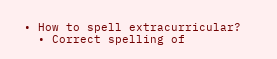• How to spell extracurricular?
  • Correct spelling of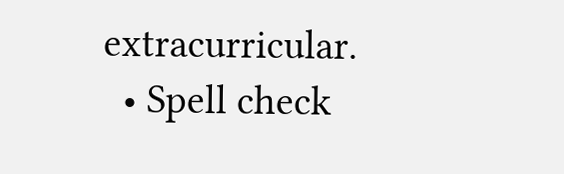extracurricular.
  • Spell check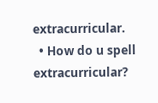extracurricular.
  • How do u spell extracurricular?